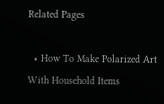Related Pages

  • How To Make Polarized Art With Household Items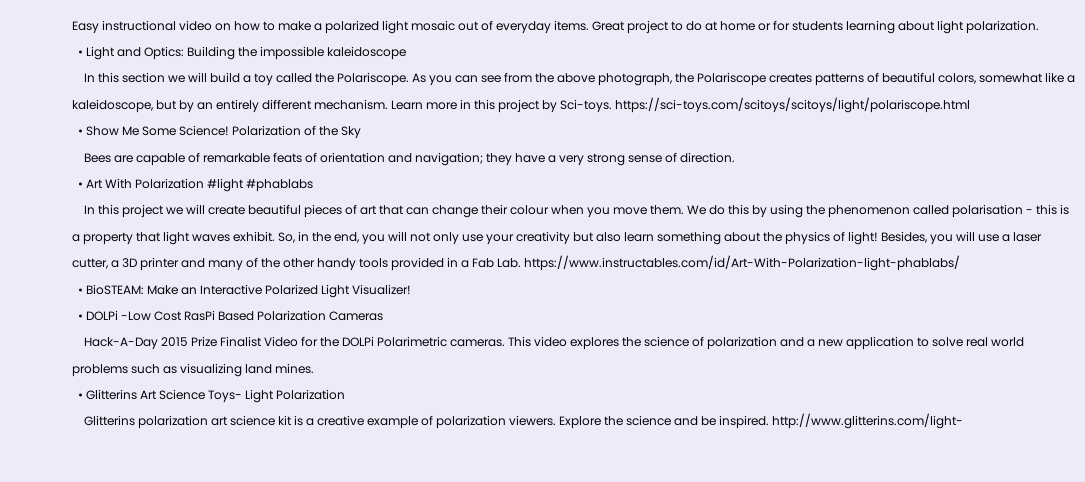Easy instructional video on how to make a polarized light mosaic out of everyday items. Great project to do at home or for students learning about light polarization.
  • Light and Optics: Building the impossible kaleidoscope
    In this section we will build a toy called the Polariscope. As you can see from the above photograph, the Polariscope creates patterns of beautiful colors, somewhat like a kaleidoscope, but by an entirely different mechanism. Learn more in this project by Sci-toys. https://sci-toys.com/scitoys/scitoys/light/polariscope.html
  • Show Me Some Science! Polarization of the Sky
    Bees are capable of remarkable feats of orientation and navigation; they have a very strong sense of direction.
  • Art With Polarization #light #phablabs
    In this project we will create beautiful pieces of art that can change their colour when you move them. We do this by using the phenomenon called polarisation - this is a property that light waves exhibit. So, in the end, you will not only use your creativity but also learn something about the physics of light! Besides, you will use a laser cutter, a 3D printer and many of the other handy tools provided in a Fab Lab. https://www.instructables.com/id/Art-With-Polarization-light-phablabs/
  • BioSTEAM: Make an Interactive Polarized Light Visualizer!
  • DOLPi -Low Cost RasPi Based Polarization Cameras
    Hack-A-Day 2015 Prize Finalist Video for the DOLPi Polarimetric cameras. This video explores the science of polarization and a new application to solve real world problems such as visualizing land mines.
  • Glitterins Art Science Toys- Light Polarization
    Glitterins polarization art science kit is a creative example of polarization viewers. Explore the science and be inspired. http://www.glitterins.com/light-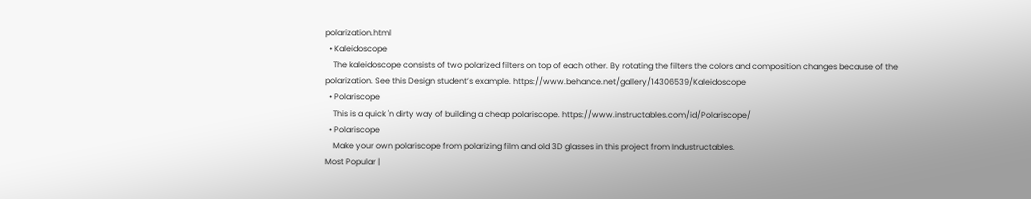polarization.html
  • Kaleidoscope
    The kaleidoscope consists of two polarized filters on top of each other. By rotating the filters the colors and composition changes because of the polarization. See this Design student’s example. https://www.behance.net/gallery/14306539/Kaleidoscope
  • Polariscope
    This is a quick 'n dirty way of building a cheap polariscope. https://www.instructables.com/id/Polariscope/
  • Polariscope
    Make your own polariscope from polarizing film and old 3D glasses in this project from Industructables.
Most Popular |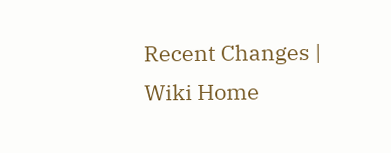Recent Changes | Wiki Home